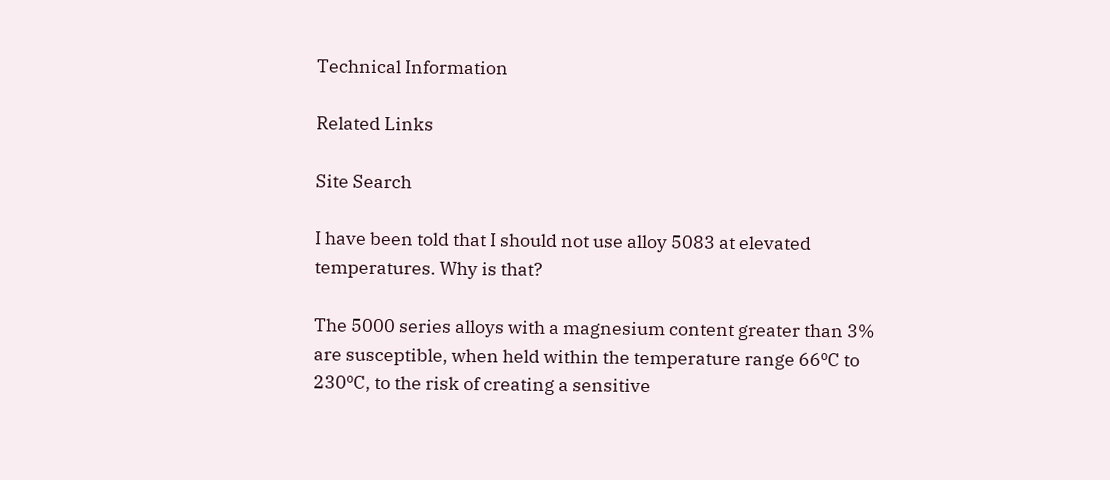Technical Information

Related Links

Site Search

I have been told that I should not use alloy 5083 at elevated temperatures. Why is that?

The 5000 series alloys with a magnesium content greater than 3% are susceptible, when held within the temperature range 66ºC to 230ºC, to the risk of creating a sensitive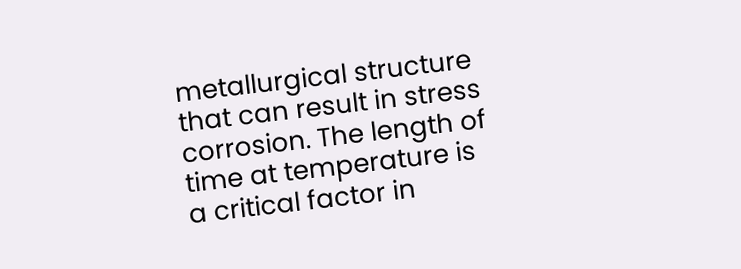metallurgical structure that can result in stress corrosion. The length of time at temperature is a critical factor in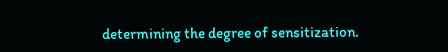determining the degree of sensitization.